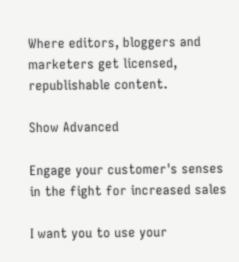Where editors, bloggers and marketers get licensed, republishable content.

Show Advanced

Engage your customer's senses in the fight for increased sales

I want you to use your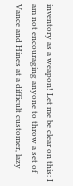inventory as a weapon! Let me be clear on this: I am not encouraging anyone to throw a set of Vance and Hines at a difficult customer, lazy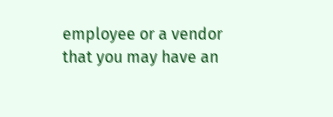employee or a vendor that you may have an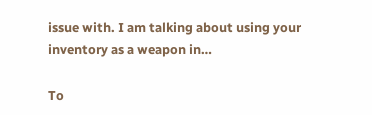issue with. I am talking about using your inventory as a weapon in…

To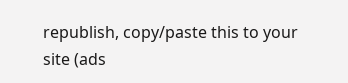republish, copy/paste this to your site (ads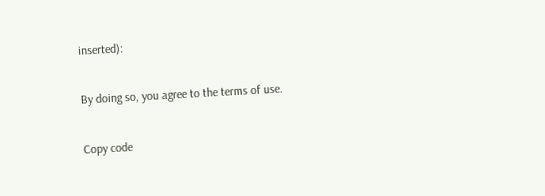inserted):

By doing so, you agree to the terms of use.

Copy code